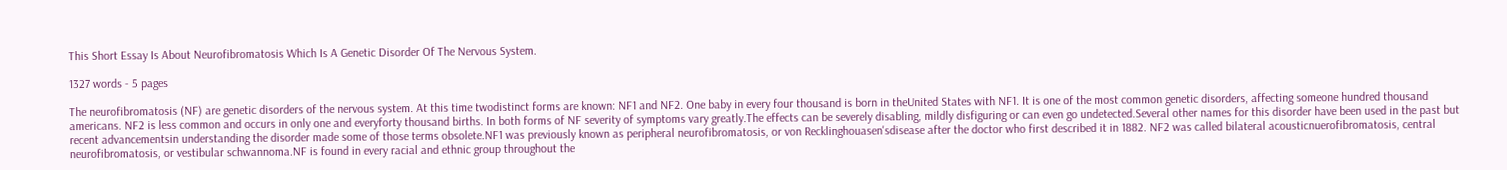This Short Essay Is About Neurofibromatosis Which Is A Genetic Disorder Of The Nervous System.

1327 words - 5 pages

The neurofibromatosis (NF) are genetic disorders of the nervous system. At this time twodistinct forms are known: NF1 and NF2. One baby in every four thousand is born in theUnited States with NF1. It is one of the most common genetic disorders, affecting someone hundred thousand americans. NF2 is less common and occurs in only one and everyforty thousand births. In both forms of NF severity of symptoms vary greatly.The effects can be severely disabling, mildly disfiguring or can even go undetected.Several other names for this disorder have been used in the past but recent advancementsin understanding the disorder made some of those terms obsolete.NF1 was previously known as peripheral neurofibromatosis, or von Recklinghouasen'sdisease after the doctor who first described it in 1882. NF2 was called bilateral acousticnuerofibromatosis, central neurofibromatosis, or vestibular schwannoma.NF is found in every racial and ethnic group throughout the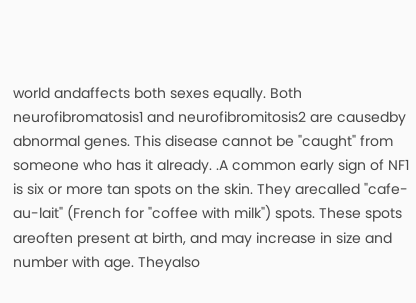world andaffects both sexes equally. Both neurofibromatosis1 and neurofibromitosis2 are causedby abnormal genes. This disease cannot be "caught" from someone who has it already. .A common early sign of NF1 is six or more tan spots on the skin. They arecalled "cafe-au-lait" (French for "coffee with milk") spots. These spots areoften present at birth, and may increase in size and number with age. Theyalso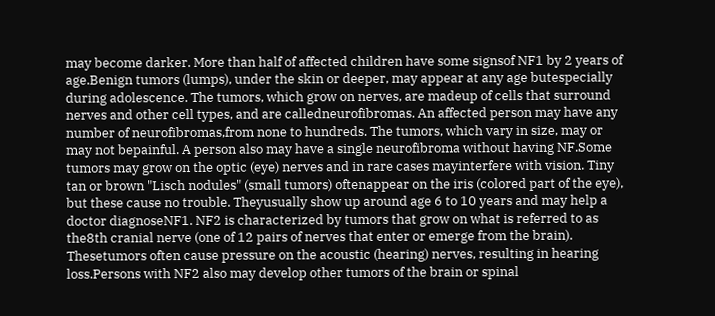may become darker. More than half of affected children have some signsof NF1 by 2 years of age.Benign tumors (lumps), under the skin or deeper, may appear at any age butespecially during adolescence. The tumors, which grow on nerves, are madeup of cells that surround nerves and other cell types, and are calledneurofibromas. An affected person may have any number of neurofibromas,from none to hundreds. The tumors, which vary in size, may or may not bepainful. A person also may have a single neurofibroma without having NF.Some tumors may grow on the optic (eye) nerves and in rare cases mayinterfere with vision. Tiny tan or brown "Lisch nodules" (small tumors) oftenappear on the iris (colored part of the eye), but these cause no trouble. Theyusually show up around age 6 to 10 years and may help a doctor diagnoseNF1. NF2 is characterized by tumors that grow on what is referred to as the8th cranial nerve (one of 12 pairs of nerves that enter or emerge from the brain). Thesetumors often cause pressure on the acoustic (hearing) nerves, resulting in hearing loss.Persons with NF2 also may develop other tumors of the brain or spinal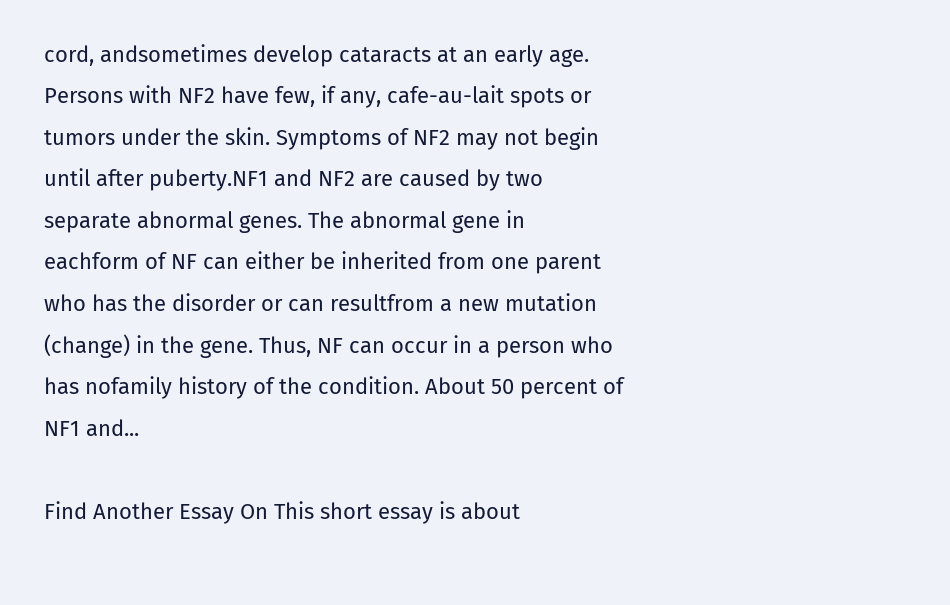cord, andsometimes develop cataracts at an early age. Persons with NF2 have few, if any, cafe-au-lait spots or tumors under the skin. Symptoms of NF2 may not begin until after puberty.NF1 and NF2 are caused by two separate abnormal genes. The abnormal gene in eachform of NF can either be inherited from one parent who has the disorder or can resultfrom a new mutation (change) in the gene. Thus, NF can occur in a person who has nofamily history of the condition. About 50 percent of NF1 and...

Find Another Essay On This short essay is about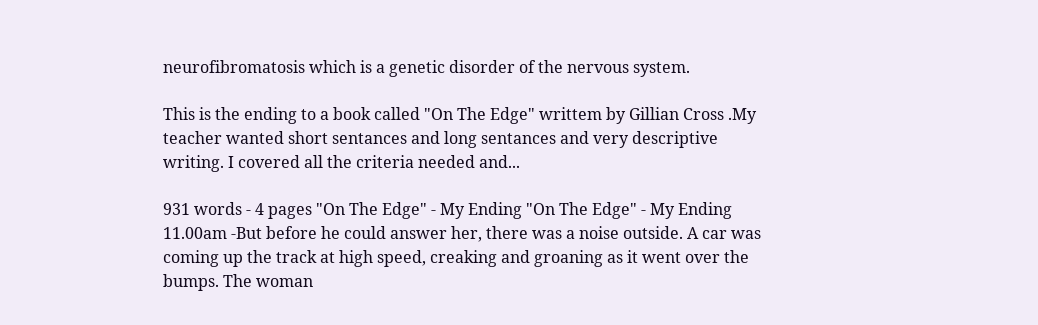neurofibromatosis which is a genetic disorder of the nervous system.

This is the ending to a book called "On The Edge" writtem by Gillian Cross .My teacher wanted short sentances and long sentances and very descriptive writing. I covered all the criteria needed and...

931 words - 4 pages "On The Edge" - My Ending "On The Edge" - My Ending 11.00am -But before he could answer her, there was a noise outside. A car was coming up the track at high speed, creaking and groaning as it went over the bumps. The woman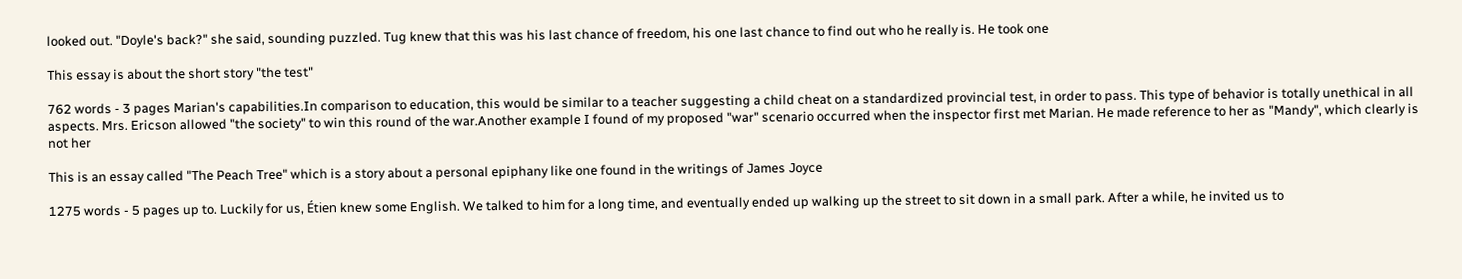looked out. "Doyle's back?" she said, sounding puzzled. Tug knew that this was his last chance of freedom, his one last chance to find out who he really is. He took one

This essay is about the short story "the test"

762 words - 3 pages Marian's capabilities.In comparison to education, this would be similar to a teacher suggesting a child cheat on a standardized provincial test, in order to pass. This type of behavior is totally unethical in all aspects. Mrs. Ericson allowed "the society" to win this round of the war.Another example I found of my proposed "war" scenario occurred when the inspector first met Marian. He made reference to her as "Mandy", which clearly is not her

This is an essay called "The Peach Tree" which is a story about a personal epiphany like one found in the writings of James Joyce

1275 words - 5 pages up to. Luckily for us, Étien knew some English. We talked to him for a long time, and eventually ended up walking up the street to sit down in a small park. After a while, he invited us to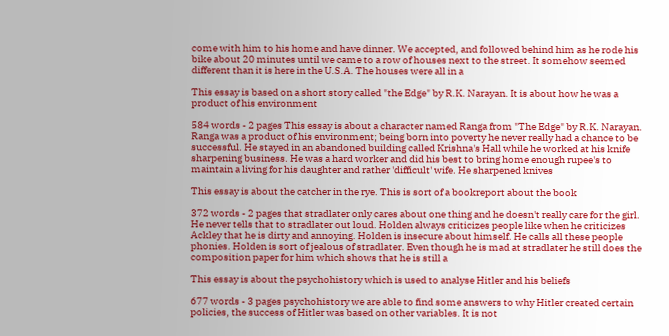come with him to his home and have dinner. We accepted, and followed behind him as he rode his bike about 20 minutes until we came to a row of houses next to the street. It somehow seemed different than it is here in the U.S.A. The houses were all in a

This essay is based on a short story called "the Edge" by R.K. Narayan. It is about how he was a product of his environment

584 words - 2 pages This essay is about a character named Ranga from "The Edge" by R.K. Narayan. Ranga was a product of his environment; being born into poverty he never really had a chance to be successful. He stayed in an abandoned building called Krishna's Hall while he worked at his knife sharpening business. He was a hard worker and did his best to bring home enough rupee's to maintain a living for his daughter and rather 'difficult' wife. He sharpened knives

This essay is about the catcher in the rye. This is sort of a bookreport about the book

372 words - 2 pages that stradlater only cares about one thing and he doesn't really care for the girl. He never tells that to stradlater out loud. Holden always criticizes people like when he criticizes Ackley that he is dirty and annoying. Holden is insecure about himself. He calls all these people phonies. Holden is sort of jealous of stradlater. Even though he is mad at stradlater he still does the composition paper for him which shows that he is still a

This essay is about the psychohistory which is used to analyse Hitler and his beliefs

677 words - 3 pages psychohistory we are able to find some answers to why Hitler created certain policies, the success of Hitler was based on other variables. It is not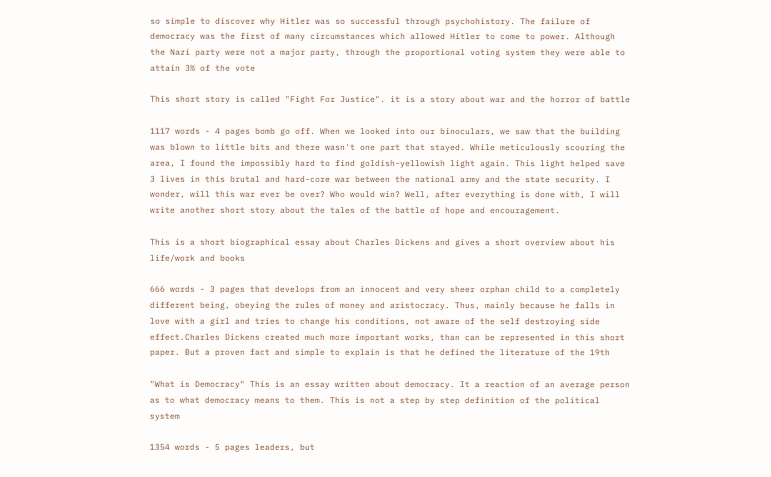so simple to discover why Hitler was so successful through psychohistory. The failure of democracy was the first of many circumstances which allowed Hitler to come to power. Although the Nazi party were not a major party, through the proportional voting system they were able to attain 3% of the vote

This short story is called "Fight For Justice". it is a story about war and the horror of battle

1117 words - 4 pages bomb go off. When we looked into our binoculars, we saw that the building was blown to little bits and there wasn't one part that stayed. While meticulously scouring the area, I found the impossibly hard to find goldish-yellowish light again. This light helped save 3 lives in this brutal and hard-core war between the national army and the state security. I wonder, will this war ever be over? Who would win? Well, after everything is done with, I will write another short story about the tales of the battle of hope and encouragement.

This is a short biographical essay about Charles Dickens and gives a short overview about his life/work and books

666 words - 3 pages that develops from an innocent and very sheer orphan child to a completely different being, obeying the rules of money and aristocracy. Thus, mainly because he falls in love with a girl and tries to change his conditions, not aware of the self destroying side effect.Charles Dickens created much more important works, than can be represented in this short paper. But a proven fact and simple to explain is that he defined the literature of the 19th

"What is Democracy" This is an essay written about democracy. It a reaction of an average person as to what democracy means to them. This is not a step by step definition of the political system

1354 words - 5 pages leaders, but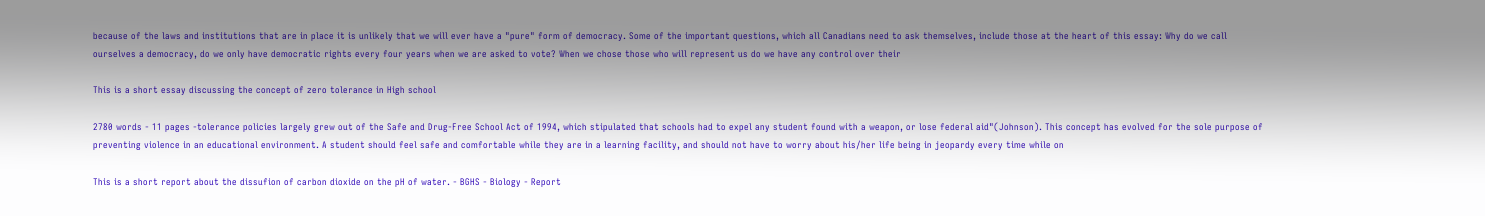because of the laws and institutions that are in place it is unlikely that we will ever have a "pure" form of democracy. Some of the important questions, which all Canadians need to ask themselves, include those at the heart of this essay: Why do we call ourselves a democracy, do we only have democratic rights every four years when we are asked to vote? When we chose those who will represent us do we have any control over their

This is a short essay discussing the concept of zero tolerance in High school

2780 words - 11 pages -tolerance policies largely grew out of the Safe and Drug-Free School Act of 1994, which stipulated that schools had to expel any student found with a weapon, or lose federal aid"(Johnson). This concept has evolved for the sole purpose of preventing violence in an educational environment. A student should feel safe and comfortable while they are in a learning facility, and should not have to worry about his/her life being in jeopardy every time while on

This is a short report about the dissufion of carbon dioxide on the pH of water. - BGHS - Biology - Report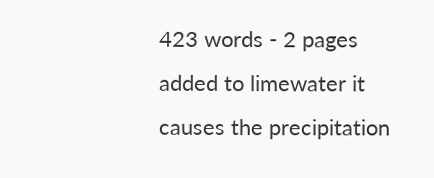423 words - 2 pages added to limewater it causes the precipitation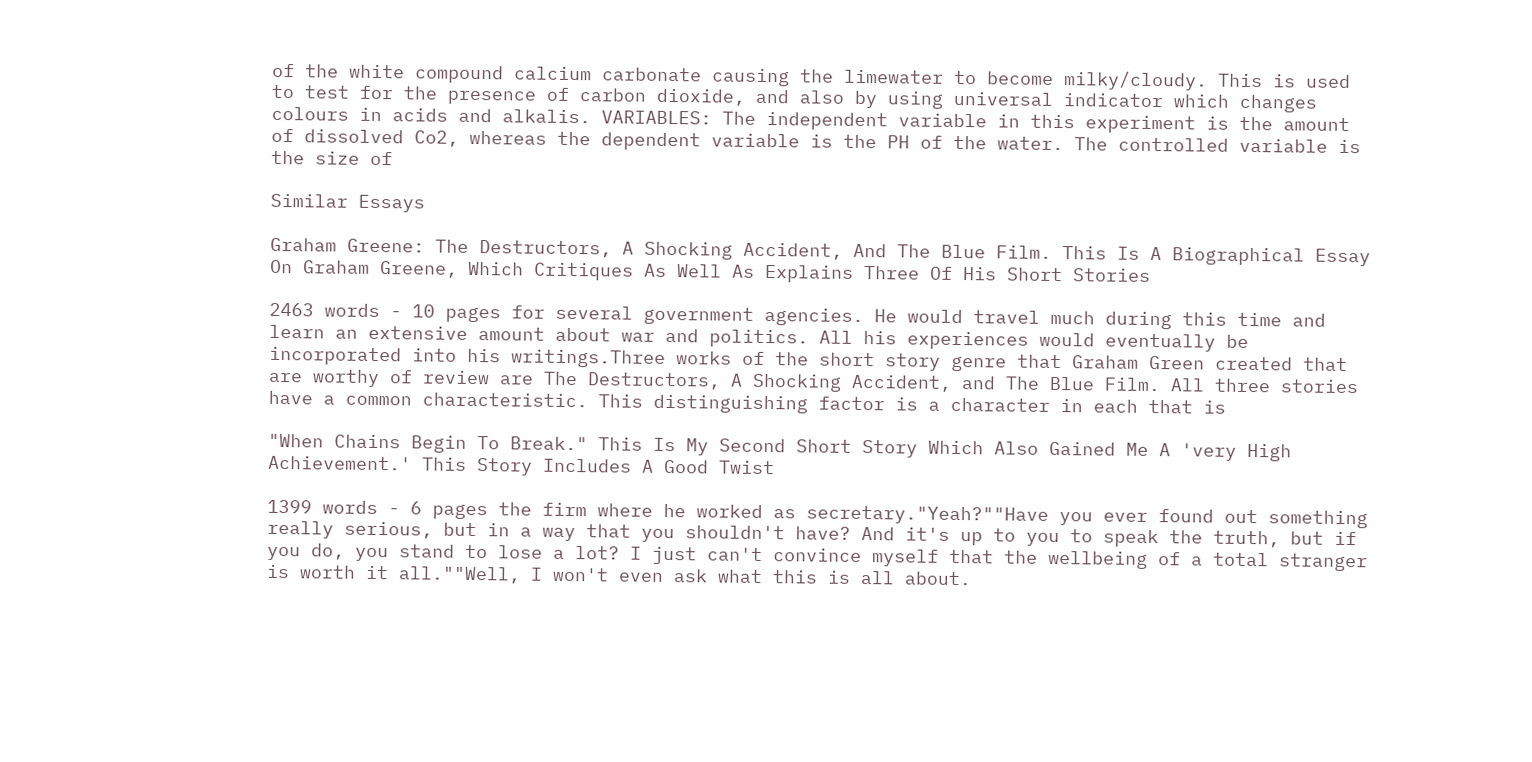of the white compound calcium carbonate causing the limewater to become milky/cloudy. This is used to test for the presence of carbon dioxide, and also by using universal indicator which changes colours in acids and alkalis. VARIABLES: The independent variable in this experiment is the amount of dissolved Co2, whereas the dependent variable is the PH of the water. The controlled variable is the size of

Similar Essays

Graham Greene: The Destructors, A Shocking Accident, And The Blue Film. This Is A Biographical Essay On Graham Greene, Which Critiques As Well As Explains Three Of His Short Stories

2463 words - 10 pages for several government agencies. He would travel much during this time and learn an extensive amount about war and politics. All his experiences would eventually be incorporated into his writings.Three works of the short story genre that Graham Green created that are worthy of review are The Destructors, A Shocking Accident, and The Blue Film. All three stories have a common characteristic. This distinguishing factor is a character in each that is

"When Chains Begin To Break." This Is My Second Short Story Which Also Gained Me A 'very High Achievement.' This Story Includes A Good Twist

1399 words - 6 pages the firm where he worked as secretary."Yeah?""Have you ever found out something really serious, but in a way that you shouldn't have? And it's up to you to speak the truth, but if you do, you stand to lose a lot? I just can't convince myself that the wellbeing of a total stranger is worth it all.""Well, I won't even ask what this is all about.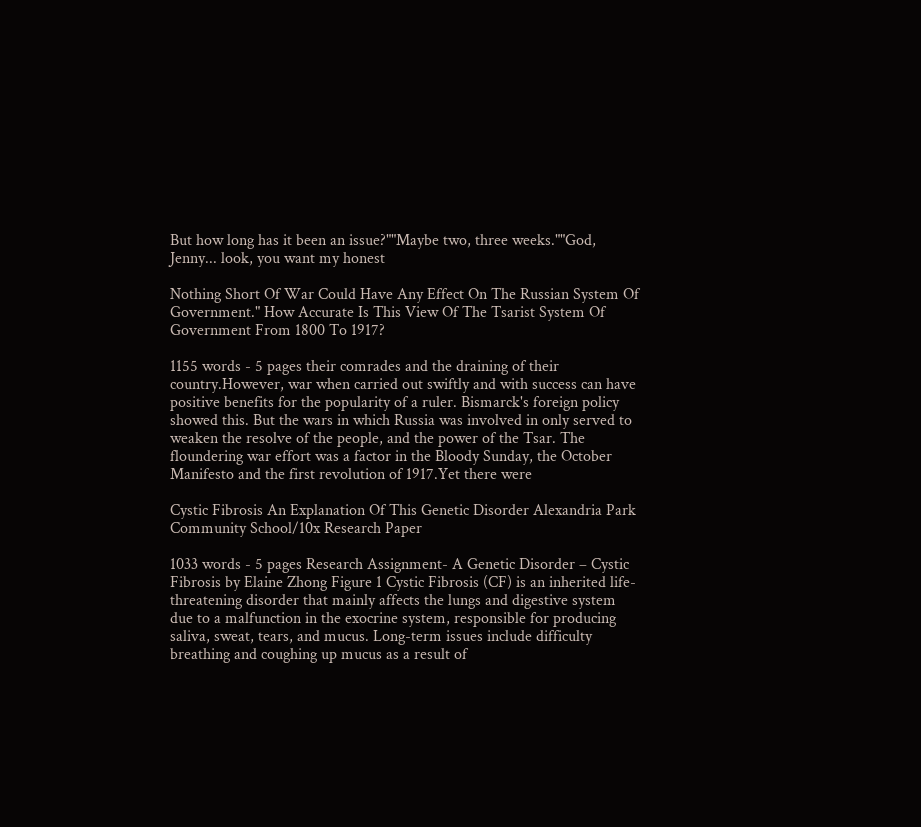But how long has it been an issue?""Maybe two, three weeks.""God, Jenny... look, you want my honest

Nothing Short Of War Could Have Any Effect On The Russian System Of Government." How Accurate Is This View Of The Tsarist System Of Government From 1800 To 1917?

1155 words - 5 pages their comrades and the draining of their country.However, war when carried out swiftly and with success can have positive benefits for the popularity of a ruler. Bismarck's foreign policy showed this. But the wars in which Russia was involved in only served to weaken the resolve of the people, and the power of the Tsar. The floundering war effort was a factor in the Bloody Sunday, the October Manifesto and the first revolution of 1917.Yet there were

Cystic Fibrosis An Explanation Of This Genetic Disorder Alexandria Park Community School/10x Research Paper

1033 words - 5 pages Research Assignment- A Genetic Disorder – Cystic Fibrosis by Elaine Zhong Figure 1 Cystic Fibrosis (CF) is an inherited life-threatening disorder that mainly affects the lungs and digestive system due to a malfunction in the exocrine system, responsible for producing saliva, sweat, tears, and mucus. Long-term issues include difficulty breathing and coughing up mucus as a result of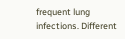frequent lung infections. Different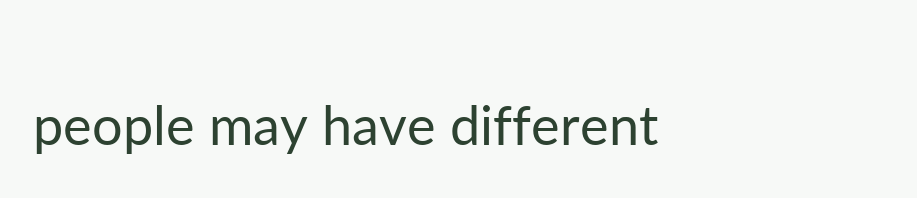people may have different